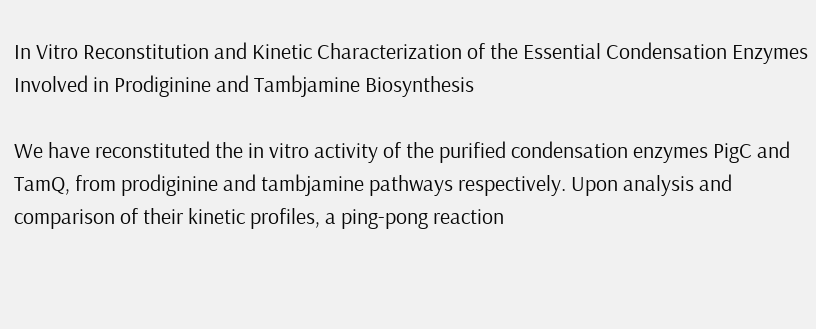In Vitro Reconstitution and Kinetic Characterization of the Essential Condensation Enzymes Involved in Prodiginine and Tambjamine Biosynthesis

We have reconstituted the in vitro activity of the purified condensation enzymes PigC and TamQ, from prodiginine and tambjamine pathways respectively. Upon analysis and comparison of their kinetic profiles, a ping-pong reaction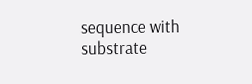sequence with substrate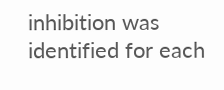inhibition was identified for each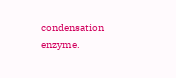condensation enzyme.